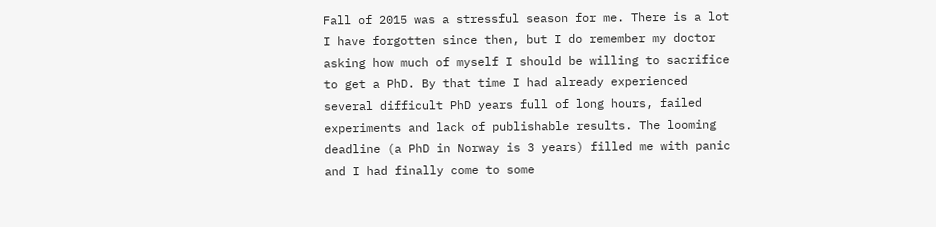Fall of 2015 was a stressful season for me. There is a lot I have forgotten since then, but I do remember my doctor asking how much of myself I should be willing to sacrifice to get a PhD. By that time I had already experienced several difficult PhD years full of long hours, failed experiments and lack of publishable results. The looming deadline (a PhD in Norway is 3 years) filled me with panic and I had finally come to some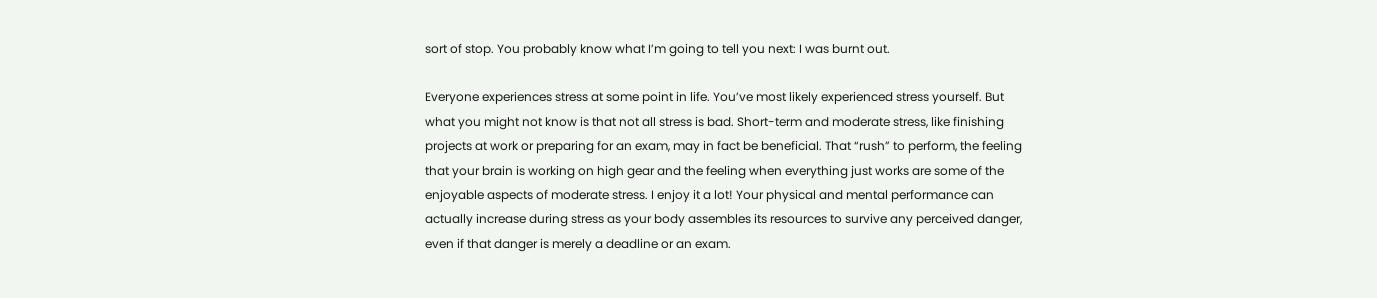sort of stop. You probably know what I’m going to tell you next: I was burnt out.

Everyone experiences stress at some point in life. You’ve most likely experienced stress yourself. But what you might not know is that not all stress is bad. Short-term and moderate stress, like finishing projects at work or preparing for an exam, may in fact be beneficial. That “rush” to perform, the feeling that your brain is working on high gear and the feeling when everything just works are some of the enjoyable aspects of moderate stress. I enjoy it a lot! Your physical and mental performance can actually increase during stress as your body assembles its resources to survive any perceived danger, even if that danger is merely a deadline or an exam.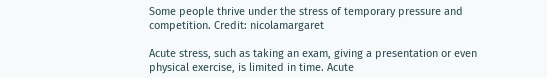Some people thrive under the stress of temporary pressure and competition. Credit: nicolamargaret

Acute stress, such as taking an exam, giving a presentation or even physical exercise, is limited in time. Acute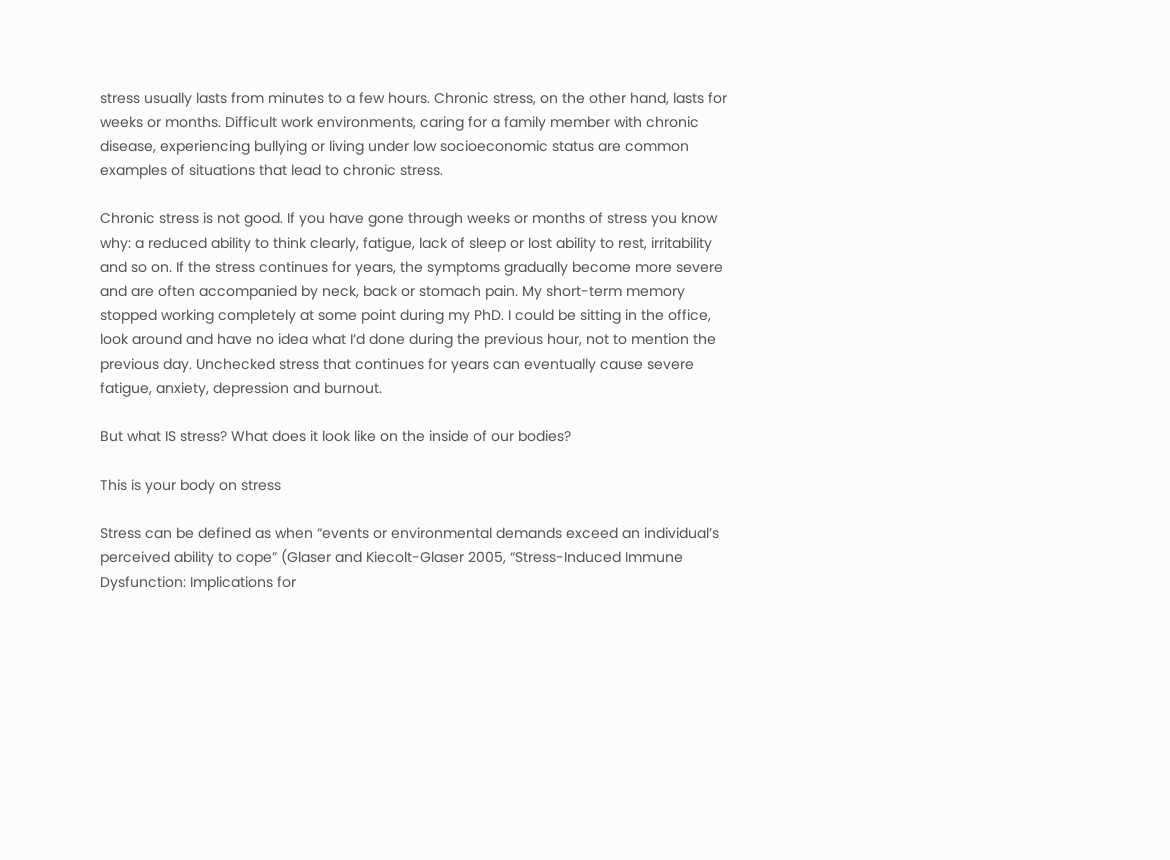stress usually lasts from minutes to a few hours. Chronic stress, on the other hand, lasts for weeks or months. Difficult work environments, caring for a family member with chronic disease, experiencing bullying or living under low socioeconomic status are common examples of situations that lead to chronic stress.

Chronic stress is not good. If you have gone through weeks or months of stress you know why: a reduced ability to think clearly, fatigue, lack of sleep or lost ability to rest, irritability and so on. If the stress continues for years, the symptoms gradually become more severe and are often accompanied by neck, back or stomach pain. My short-term memory stopped working completely at some point during my PhD. I could be sitting in the office, look around and have no idea what I’d done during the previous hour, not to mention the previous day. Unchecked stress that continues for years can eventually cause severe fatigue, anxiety, depression and burnout.

But what IS stress? What does it look like on the inside of our bodies?

This is your body on stress

Stress can be defined as when “events or environmental demands exceed an individual’s perceived ability to cope” (Glaser and Kiecolt-Glaser 2005, “Stress-Induced Immune Dysfunction: Implications for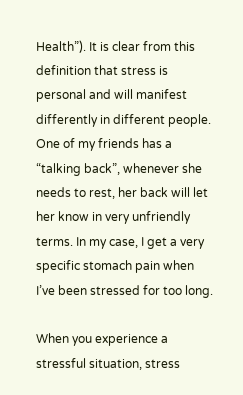Health”). It is clear from this definition that stress is personal and will manifest differently in different people. One of my friends has a “talking back”, whenever she needs to rest, her back will let her know in very unfriendly terms. In my case, I get a very specific stomach pain when I’ve been stressed for too long.

When you experience a stressful situation, stress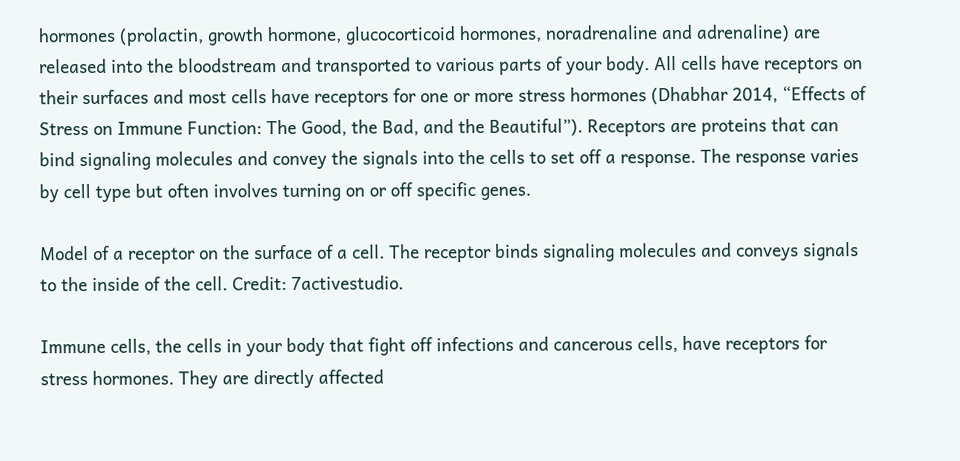hormones (prolactin, growth hormone, glucocorticoid hormones, noradrenaline and adrenaline) are released into the bloodstream and transported to various parts of your body. All cells have receptors on their surfaces and most cells have receptors for one or more stress hormones (Dhabhar 2014, “Effects of Stress on Immune Function: The Good, the Bad, and the Beautiful”). Receptors are proteins that can bind signaling molecules and convey the signals into the cells to set off a response. The response varies by cell type but often involves turning on or off specific genes.

Model of a receptor on the surface of a cell. The receptor binds signaling molecules and conveys signals to the inside of the cell. Credit: 7activestudio.

Immune cells, the cells in your body that fight off infections and cancerous cells, have receptors for stress hormones. They are directly affected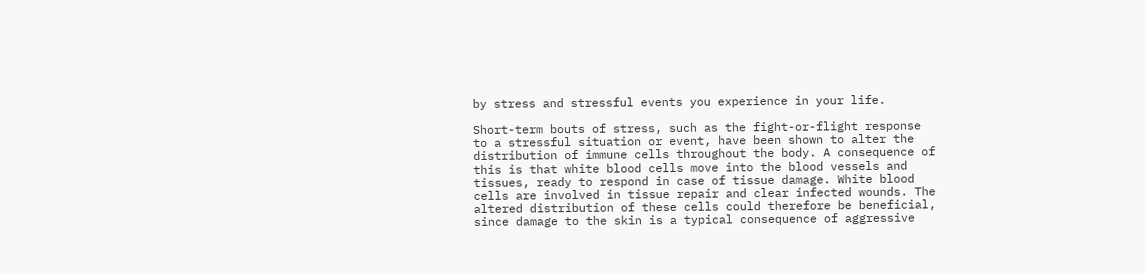by stress and stressful events you experience in your life.

Short-term bouts of stress, such as the fight-or-flight response to a stressful situation or event, have been shown to alter the distribution of immune cells throughout the body. A consequence of this is that white blood cells move into the blood vessels and tissues, ready to respond in case of tissue damage. White blood cells are involved in tissue repair and clear infected wounds. The altered distribution of these cells could therefore be beneficial, since damage to the skin is a typical consequence of aggressive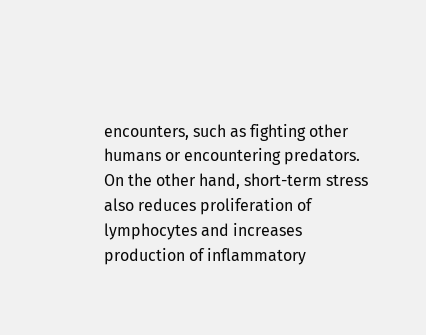encounters, such as fighting other humans or encountering predators. On the other hand, short-term stress also reduces proliferation of lymphocytes and increases production of inflammatory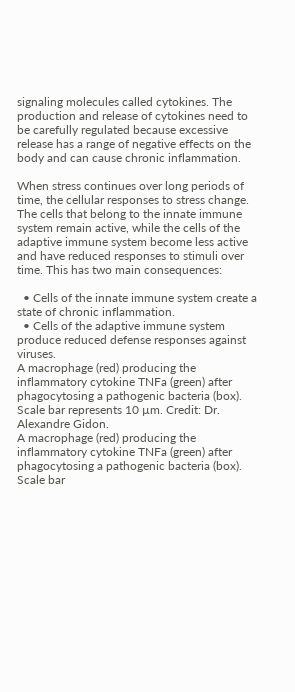signaling molecules called cytokines. The production and release of cytokines need to be carefully regulated because excessive release has a range of negative effects on the body and can cause chronic inflammation.

When stress continues over long periods of time, the cellular responses to stress change. The cells that belong to the innate immune system remain active, while the cells of the adaptive immune system become less active and have reduced responses to stimuli over time. This has two main consequences:

  • Cells of the innate immune system create a state of chronic inflammation.
  • Cells of the adaptive immune system produce reduced defense responses against viruses.
A macrophage (red) producing the inflammatory cytokine TNFa (green) after phagocytosing a pathogenic bacteria (box). Scale bar represents 10 µm. Credit: Dr. Alexandre Gidon.
A macrophage (red) producing the inflammatory cytokine TNFa (green) after phagocytosing a pathogenic bacteria (box). Scale bar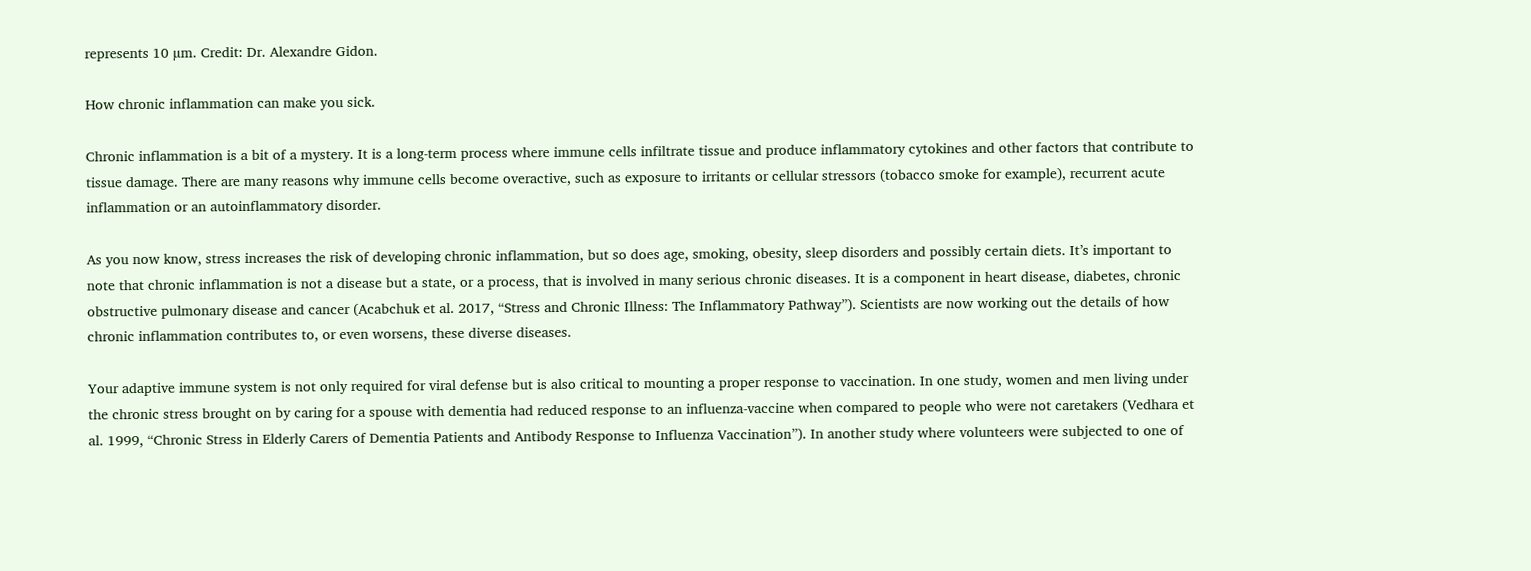represents 10 µm. Credit: Dr. Alexandre Gidon.

How chronic inflammation can make you sick.

Chronic inflammation is a bit of a mystery. It is a long-term process where immune cells infiltrate tissue and produce inflammatory cytokines and other factors that contribute to tissue damage. There are many reasons why immune cells become overactive, such as exposure to irritants or cellular stressors (tobacco smoke for example), recurrent acute inflammation or an autoinflammatory disorder.

As you now know, stress increases the risk of developing chronic inflammation, but so does age, smoking, obesity, sleep disorders and possibly certain diets. It’s important to note that chronic inflammation is not a disease but a state, or a process, that is involved in many serious chronic diseases. It is a component in heart disease, diabetes, chronic obstructive pulmonary disease and cancer (Acabchuk et al. 2017, “Stress and Chronic Illness: The Inflammatory Pathway”). Scientists are now working out the details of how chronic inflammation contributes to, or even worsens, these diverse diseases.

Your adaptive immune system is not only required for viral defense but is also critical to mounting a proper response to vaccination. In one study, women and men living under the chronic stress brought on by caring for a spouse with dementia had reduced response to an influenza-vaccine when compared to people who were not caretakers (Vedhara et al. 1999, “Chronic Stress in Elderly Carers of Dementia Patients and Antibody Response to Influenza Vaccination”). In another study where volunteers were subjected to one of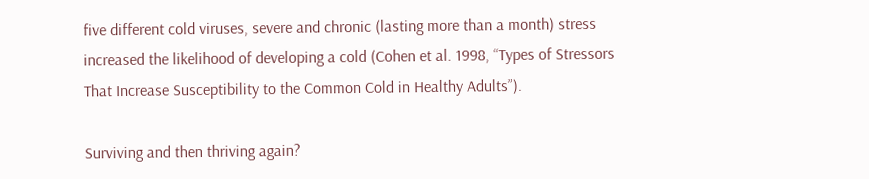five different cold viruses, severe and chronic (lasting more than a month) stress increased the likelihood of developing a cold (Cohen et al. 1998, “Types of Stressors That Increase Susceptibility to the Common Cold in Healthy Adults”).

Surviving and then thriving again?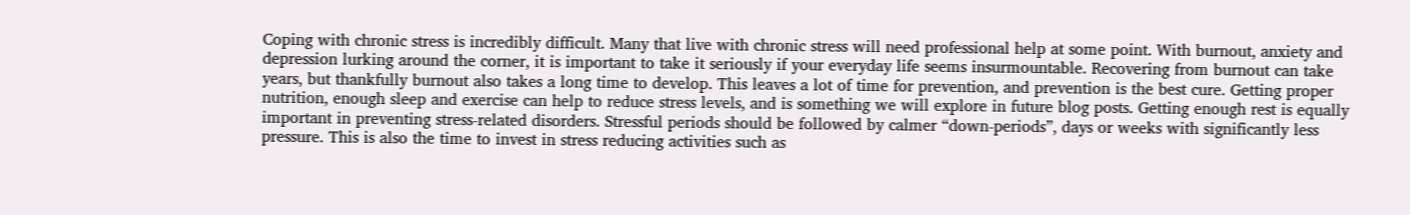Coping with chronic stress is incredibly difficult. Many that live with chronic stress will need professional help at some point. With burnout, anxiety and depression lurking around the corner, it is important to take it seriously if your everyday life seems insurmountable. Recovering from burnout can take years, but thankfully burnout also takes a long time to develop. This leaves a lot of time for prevention, and prevention is the best cure. Getting proper nutrition, enough sleep and exercise can help to reduce stress levels, and is something we will explore in future blog posts. Getting enough rest is equally important in preventing stress-related disorders. Stressful periods should be followed by calmer “down-periods”, days or weeks with significantly less pressure. This is also the time to invest in stress reducing activities such as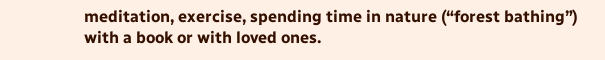meditation, exercise, spending time in nature (“forest bathing”) with a book or with loved ones.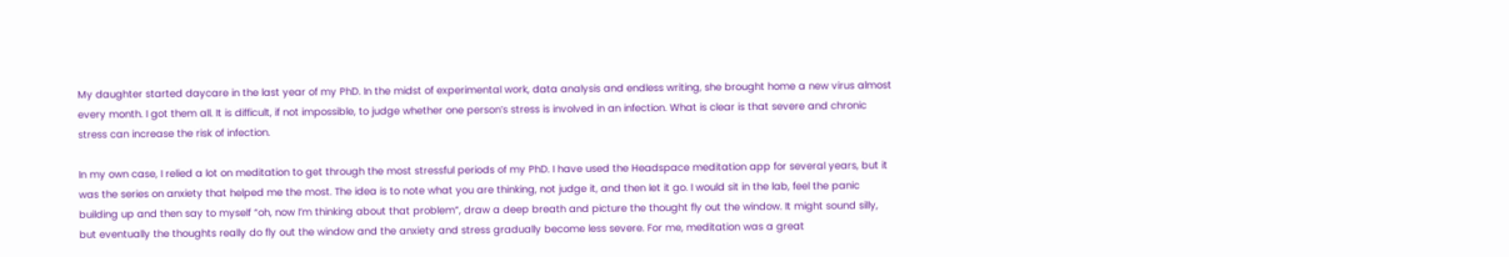My daughter started daycare in the last year of my PhD. In the midst of experimental work, data analysis and endless writing, she brought home a new virus almost every month. I got them all. It is difficult, if not impossible, to judge whether one person’s stress is involved in an infection. What is clear is that severe and chronic stress can increase the risk of infection.

In my own case, I relied a lot on meditation to get through the most stressful periods of my PhD. I have used the Headspace meditation app for several years, but it was the series on anxiety that helped me the most. The idea is to note what you are thinking, not judge it, and then let it go. I would sit in the lab, feel the panic building up and then say to myself “oh, now I’m thinking about that problem”, draw a deep breath and picture the thought fly out the window. It might sound silly, but eventually the thoughts really do fly out the window and the anxiety and stress gradually become less severe. For me, meditation was a great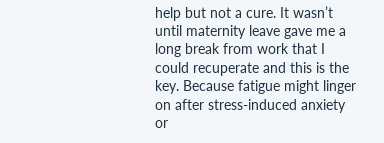help but not a cure. It wasn’t until maternity leave gave me a long break from work that I could recuperate and this is the key. Because fatigue might linger on after stress-induced anxiety or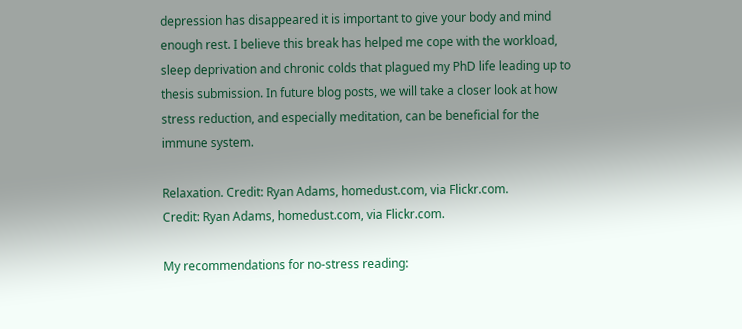depression has disappeared it is important to give your body and mind enough rest. I believe this break has helped me cope with the workload, sleep deprivation and chronic colds that plagued my PhD life leading up to thesis submission. In future blog posts, we will take a closer look at how stress reduction, and especially meditation, can be beneficial for the immune system.

Relaxation. Credit: Ryan Adams, homedust.com, via Flickr.com.
Credit: Ryan Adams, homedust.com, via Flickr.com.

My recommendations for no-stress reading: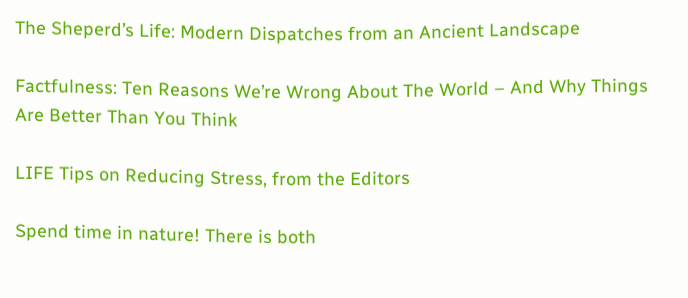The Sheperd’s Life: Modern Dispatches from an Ancient Landscape

Factfulness: Ten Reasons We’re Wrong About The World – And Why Things Are Better Than You Think

LIFE Tips on Reducing Stress, from the Editors

Spend time in nature! There is both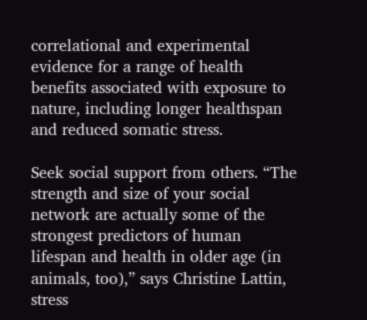correlational and experimental evidence for a range of health benefits associated with exposure to nature, including longer healthspan and reduced somatic stress.

Seek social support from others. “The strength and size of your social network are actually some of the strongest predictors of human lifespan and health in older age (in animals, too),” says Christine Lattin, stress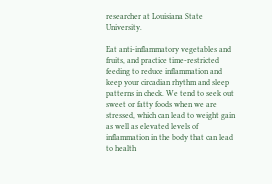researcher at Louisiana State University.

Eat anti-inflammatory vegetables and fruits, and practice time-restricted feeding to reduce inflammation and keep your circadian rhythm and sleep patterns in check. We tend to seek out sweet or fatty foods when we are stressed, which can lead to weight gain as well as elevated levels of inflammation in the body that can lead to health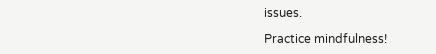issues.

Practice mindfulness!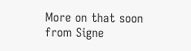More on that soon from Signe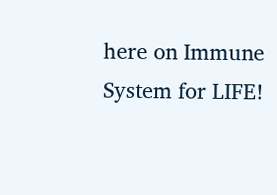here on Immune System for LIFE!